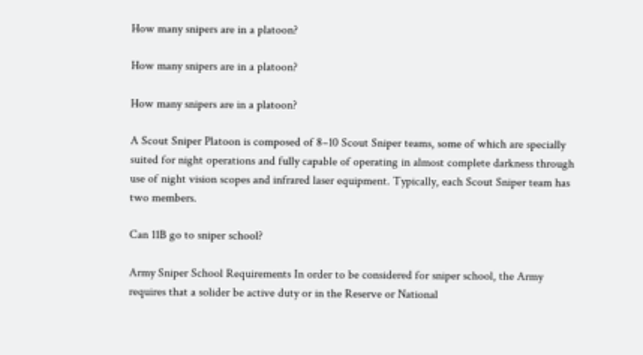How many snipers are in a platoon?

How many snipers are in a platoon?

How many snipers are in a platoon?

A Scout Sniper Platoon is composed of 8–10 Scout Sniper teams, some of which are specially suited for night operations and fully capable of operating in almost complete darkness through use of night vision scopes and infrared laser equipment. Typically, each Scout Sniper team has two members.

Can 11B go to sniper school?

Army Sniper School Requirements In order to be considered for sniper school, the Army requires that a solider be active duty or in the Reserve or National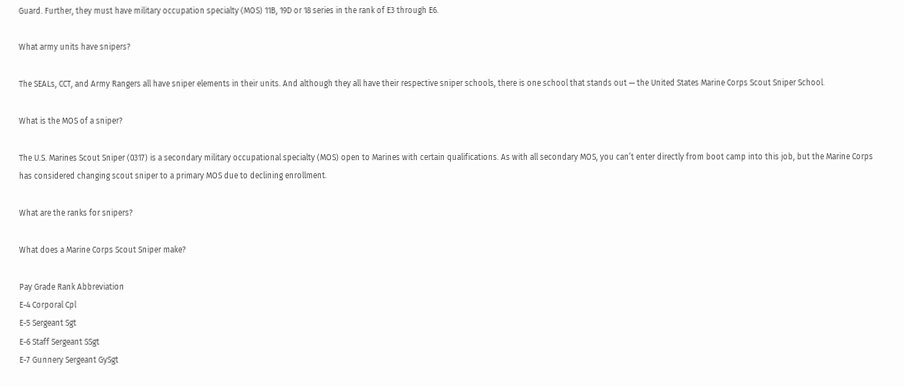Guard. Further, they must have military occupation specialty (MOS) 11B, 19D or 18 series in the rank of E3 through E6.

What army units have snipers?

The SEALs, CCT, and Army Rangers all have sniper elements in their units. And although they all have their respective sniper schools, there is one school that stands out — the United States Marine Corps Scout Sniper School.

What is the MOS of a sniper?

The U.S. Marines Scout Sniper (0317) is a secondary military occupational specialty (MOS) open to Marines with certain qualifications. As with all secondary MOS, you can’t enter directly from boot camp into this job, but the Marine Corps has considered changing scout sniper to a primary MOS due to declining enrollment.

What are the ranks for snipers?

What does a Marine Corps Scout Sniper make?

Pay Grade Rank Abbreviation
E-4 Corporal Cpl
E-5 Sergeant Sgt
E-6 Staff Sergeant SSgt
E-7 Gunnery Sergeant GySgt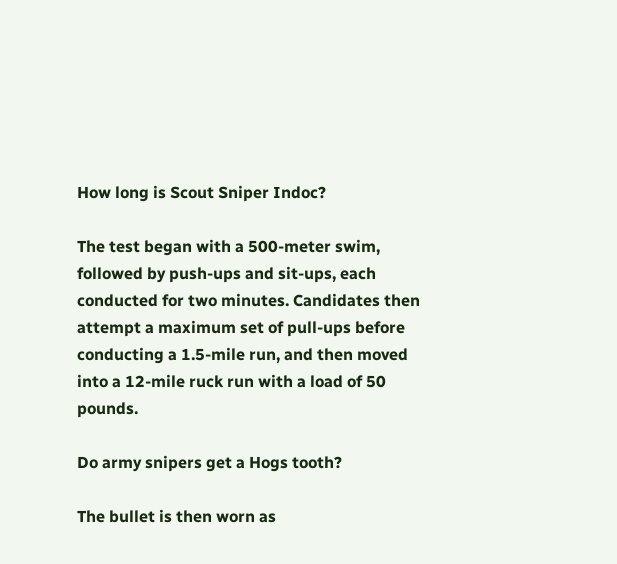How long is Scout Sniper Indoc?

The test began with a 500-meter swim, followed by push-ups and sit-ups, each conducted for two minutes. Candidates then attempt a maximum set of pull-ups before conducting a 1.5-mile run, and then moved into a 12-mile ruck run with a load of 50 pounds.

Do army snipers get a Hogs tooth?

The bullet is then worn as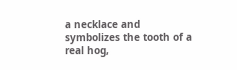a necklace and symbolizes the tooth of a real hog,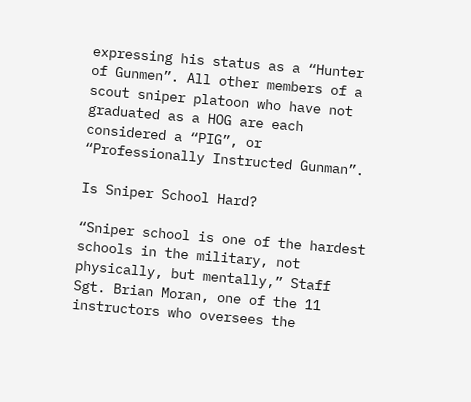expressing his status as a “Hunter of Gunmen”. All other members of a scout sniper platoon who have not graduated as a HOG are each considered a “PIG”, or “Professionally Instructed Gunman”.

Is Sniper School Hard?

“Sniper school is one of the hardest schools in the military, not physically, but mentally,” Staff Sgt. Brian Moran, one of the 11 instructors who oversees the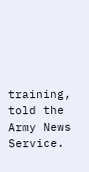training, told the Army News Service.